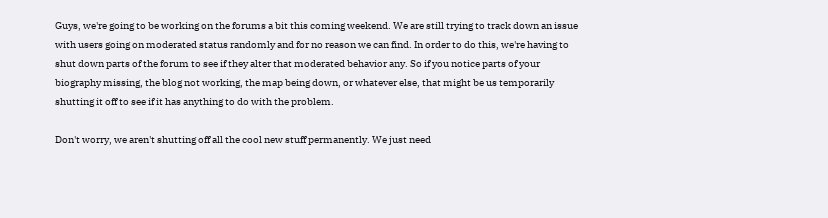Guys, we're going to be working on the forums a bit this coming weekend. We are still trying to track down an issue with users going on moderated status randomly and for no reason we can find. In order to do this, we're having to shut down parts of the forum to see if they alter that moderated behavior any. So if you notice parts of your biography missing, the blog not working, the map being down, or whatever else, that might be us temporarily shutting it off to see if it has anything to do with the problem.

Don't worry, we aren't shutting off all the cool new stuff permanently. We just need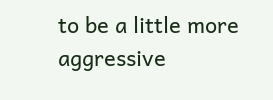to be a little more aggressive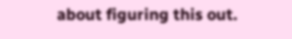about figuring this out.